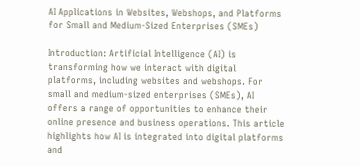AI Applications in Websites, Webshops, and Platforms for Small and Medium-Sized Enterprises (SMEs)

Introduction: Artificial Intelligence (AI) is transforming how we interact with digital platforms, including websites and webshops. For small and medium-sized enterprises (SMEs), AI offers a range of opportunities to enhance their online presence and business operations. This article highlights how AI is integrated into digital platforms and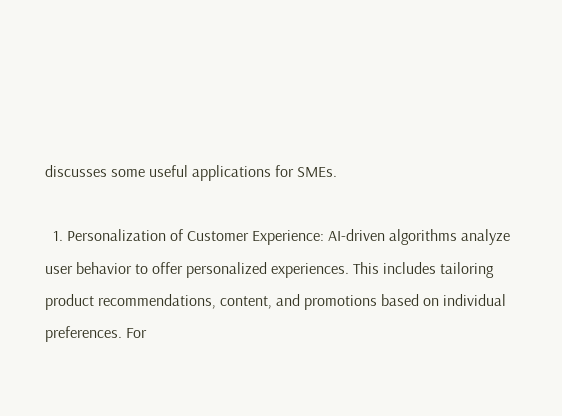discusses some useful applications for SMEs.

  1. Personalization of Customer Experience: AI-driven algorithms analyze user behavior to offer personalized experiences. This includes tailoring product recommendations, content, and promotions based on individual preferences. For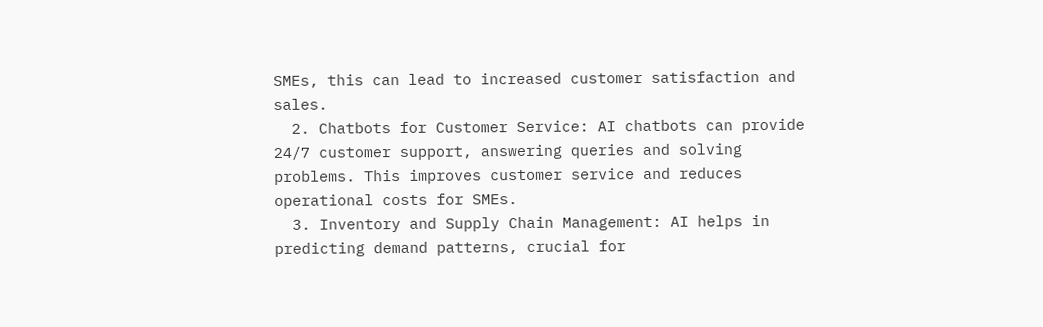SMEs, this can lead to increased customer satisfaction and sales.
  2. Chatbots for Customer Service: AI chatbots can provide 24/7 customer support, answering queries and solving problems. This improves customer service and reduces operational costs for SMEs.
  3. Inventory and Supply Chain Management: AI helps in predicting demand patterns, crucial for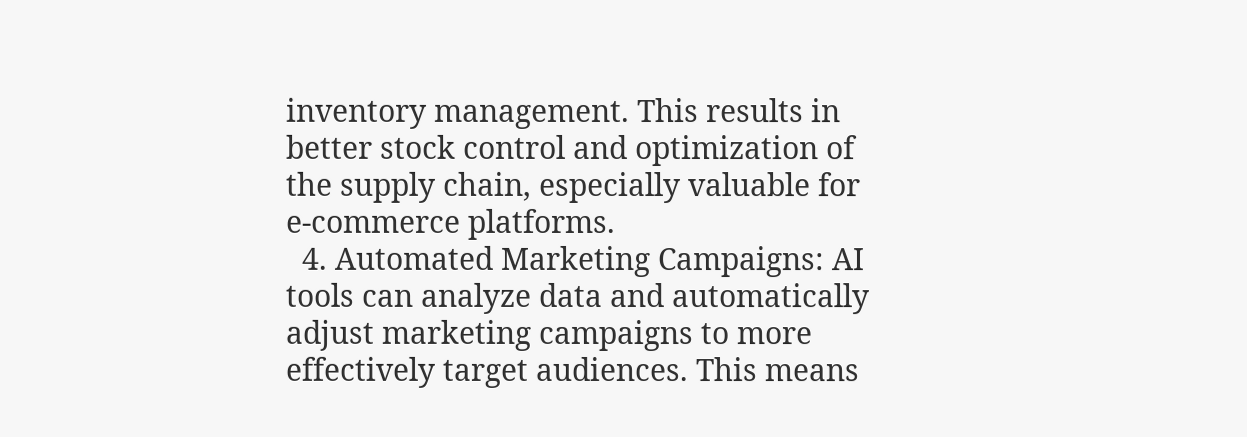inventory management. This results in better stock control and optimization of the supply chain, especially valuable for e-commerce platforms.
  4. Automated Marketing Campaigns: AI tools can analyze data and automatically adjust marketing campaigns to more effectively target audiences. This means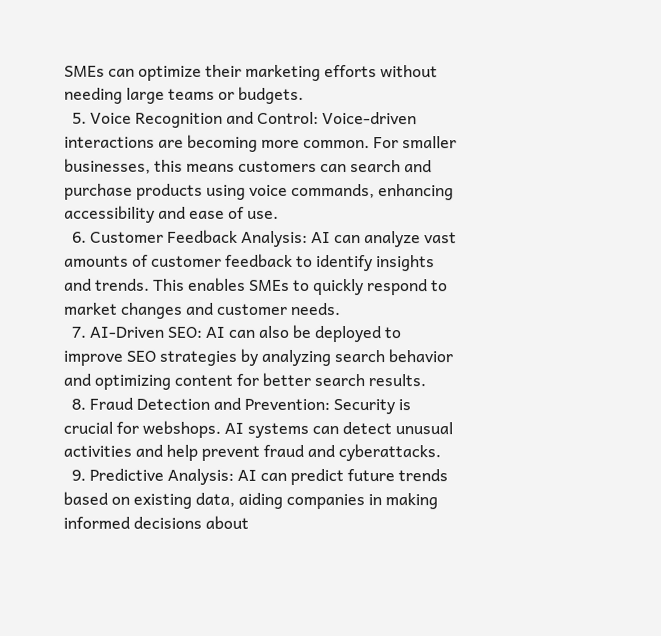SMEs can optimize their marketing efforts without needing large teams or budgets.
  5. Voice Recognition and Control: Voice-driven interactions are becoming more common. For smaller businesses, this means customers can search and purchase products using voice commands, enhancing accessibility and ease of use.
  6. Customer Feedback Analysis: AI can analyze vast amounts of customer feedback to identify insights and trends. This enables SMEs to quickly respond to market changes and customer needs.
  7. AI-Driven SEO: AI can also be deployed to improve SEO strategies by analyzing search behavior and optimizing content for better search results.
  8. Fraud Detection and Prevention: Security is crucial for webshops. AI systems can detect unusual activities and help prevent fraud and cyberattacks.
  9. Predictive Analysis: AI can predict future trends based on existing data, aiding companies in making informed decisions about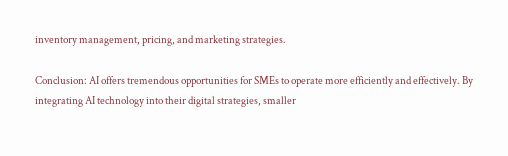inventory management, pricing, and marketing strategies.

Conclusion: AI offers tremendous opportunities for SMEs to operate more efficiently and effectively. By integrating AI technology into their digital strategies, smaller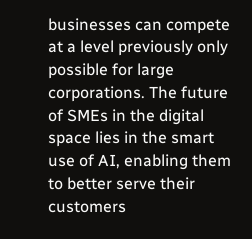businesses can compete at a level previously only possible for large corporations. The future of SMEs in the digital space lies in the smart use of AI, enabling them to better serve their customers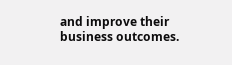and improve their business outcomes.